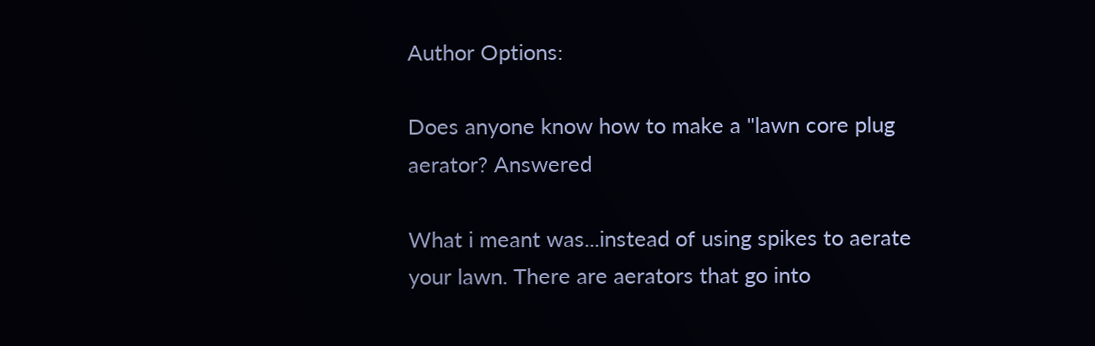Author Options:

Does anyone know how to make a "lawn core plug aerator? Answered

What i meant was...instead of using spikes to aerate your lawn. There are aerators that go into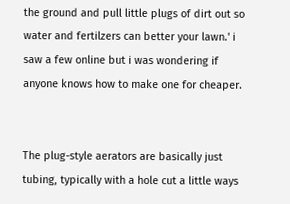the ground and pull little plugs of dirt out so water and fertilzers can better your lawn.' i saw a few online but i was wondering if anyone knows how to make one for cheaper.


The plug-style aerators are basically just tubing, typically with a hole cut a little ways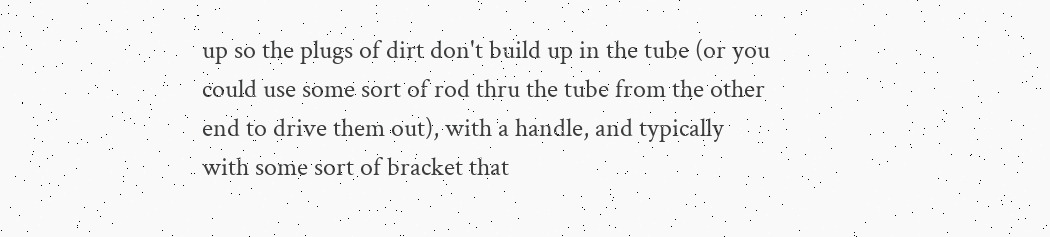up so the plugs of dirt don't build up in the tube (or you could use some sort of rod thru the tube from the other end to drive them out), with a handle, and typically with some sort of bracket that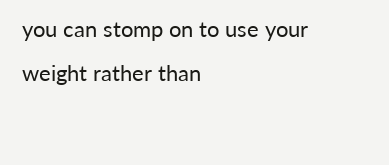you can stomp on to use your weight rather than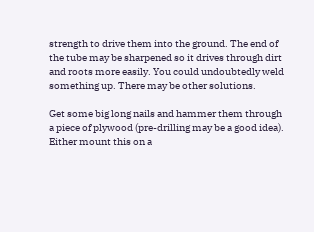strength to drive them into the ground. The end of the tube may be sharpened so it drives through dirt and roots more easily. You could undoubtedly weld something up. There may be other solutions.

Get some big long nails and hammer them through a piece of plywood (pre-drilling may be a good idea). Either mount this on a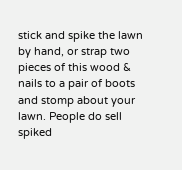stick and spike the lawn by hand, or strap two pieces of this wood & nails to a pair of boots and stomp about your lawn. People do sell spiked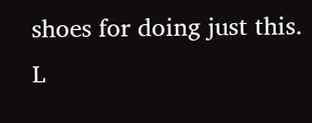shoes for doing just this. L